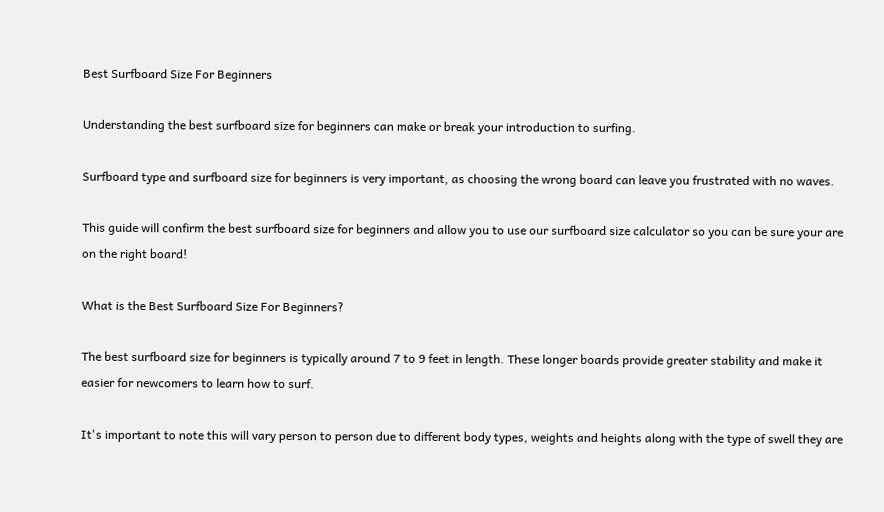Best Surfboard Size For Beginners

Understanding the best surfboard size for beginners can make or break your introduction to surfing.

Surfboard type and surfboard size for beginners is very important, as choosing the wrong board can leave you frustrated with no waves.

This guide will confirm the best surfboard size for beginners and allow you to use our surfboard size calculator so you can be sure your are on the right board!

What is the Best Surfboard Size For Beginners?

The best surfboard size for beginners is typically around 7 to 9 feet in length. These longer boards provide greater stability and make it easier for newcomers to learn how to surf.

It's important to note this will vary person to person due to different body types, weights and heights along with the type of swell they are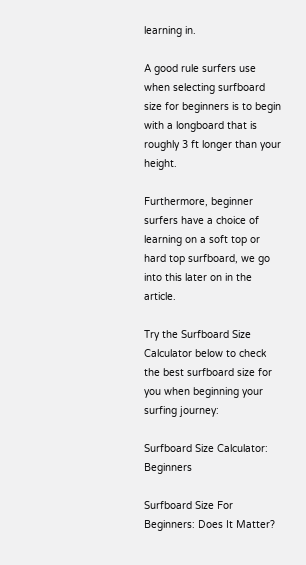learning in.

A good rule surfers use when selecting surfboard size for beginners is to begin with a longboard that is roughly 3 ft longer than your height.

Furthermore, beginner surfers have a choice of learning on a soft top or hard top surfboard, we go into this later on in the article.

Try the Surfboard Size Calculator below to check the best surfboard size for you when beginning your surfing journey:

Surfboard Size Calculator: Beginners

Surfboard Size For Beginners: Does It Matter?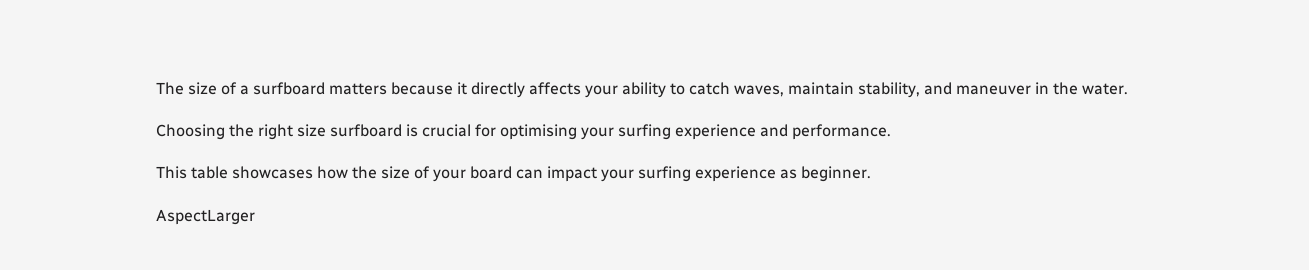The size of a surfboard matters because it directly affects your ability to catch waves, maintain stability, and maneuver in the water.

Choosing the right size surfboard is crucial for optimising your surfing experience and performance.

This table showcases how the size of your board can impact your surfing experience as beginner.

AspectLarger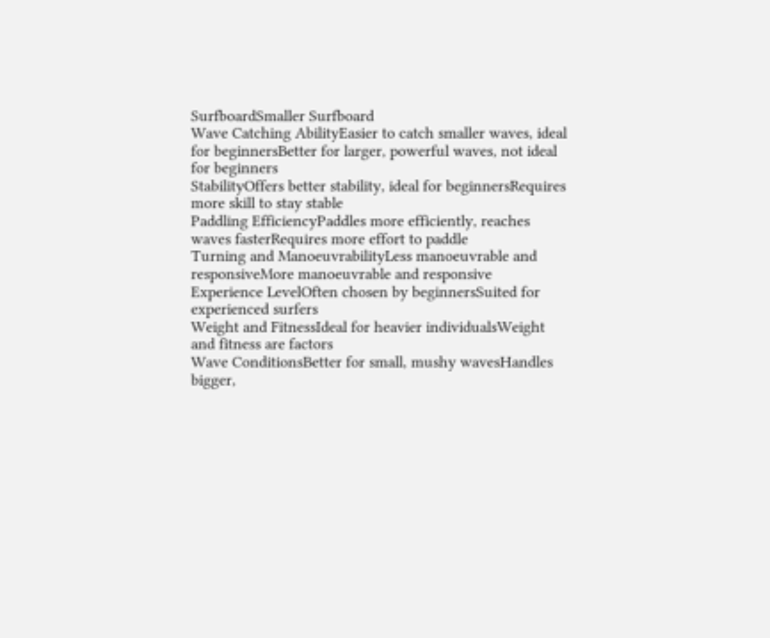SurfboardSmaller Surfboard
Wave Catching AbilityEasier to catch smaller waves, ideal for beginnersBetter for larger, powerful waves, not ideal for beginners
StabilityOffers better stability, ideal for beginnersRequires more skill to stay stable
Paddling EfficiencyPaddles more efficiently, reaches waves fasterRequires more effort to paddle
Turning and ManoeuvrabilityLess manoeuvrable and responsiveMore manoeuvrable and responsive
Experience LevelOften chosen by beginnersSuited for experienced surfers
Weight and FitnessIdeal for heavier individualsWeight and fitness are factors
Wave ConditionsBetter for small, mushy wavesHandles bigger,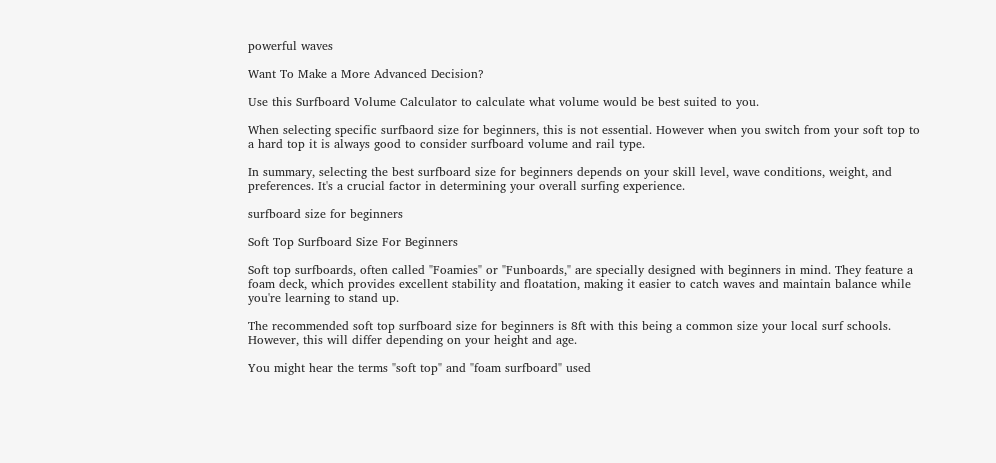powerful waves

Want To Make a More Advanced Decision?

Use this Surfboard Volume Calculator to calculate what volume would be best suited to you.

When selecting specific surfbaord size for beginners, this is not essential. However when you switch from your soft top to a hard top it is always good to consider surfboard volume and rail type.

In summary, selecting the best surfboard size for beginners depends on your skill level, wave conditions, weight, and preferences. It's a crucial factor in determining your overall surfing experience.

surfboard size for beginners

Soft Top Surfboard Size For Beginners

Soft top surfboards, often called "Foamies" or "Funboards," are specially designed with beginners in mind. They feature a foam deck, which provides excellent stability and floatation, making it easier to catch waves and maintain balance while you're learning to stand up.

The recommended soft top surfboard size for beginners is 8ft with this being a common size your local surf schools. However, this will differ depending on your height and age.

You might hear the terms "soft top" and "foam surfboard" used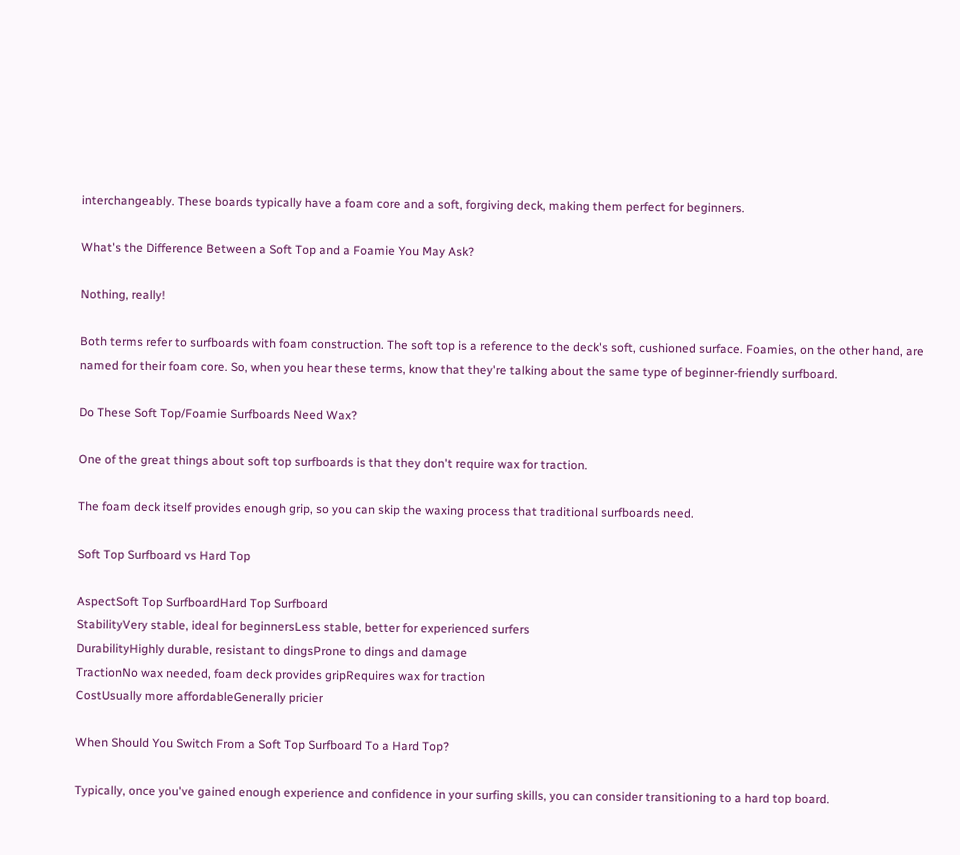interchangeably. These boards typically have a foam core and a soft, forgiving deck, making them perfect for beginners.

What's the Difference Between a Soft Top and a Foamie You May Ask?

Nothing, really!

Both terms refer to surfboards with foam construction. The soft top is a reference to the deck's soft, cushioned surface. Foamies, on the other hand, are named for their foam core. So, when you hear these terms, know that they're talking about the same type of beginner-friendly surfboard.

Do These Soft Top/Foamie Surfboards Need Wax?

One of the great things about soft top surfboards is that they don't require wax for traction.

The foam deck itself provides enough grip, so you can skip the waxing process that traditional surfboards need.

Soft Top Surfboard vs Hard Top

AspectSoft Top SurfboardHard Top Surfboard
StabilityVery stable, ideal for beginnersLess stable, better for experienced surfers
DurabilityHighly durable, resistant to dingsProne to dings and damage
TractionNo wax needed, foam deck provides gripRequires wax for traction
CostUsually more affordableGenerally pricier

When Should You Switch From a Soft Top Surfboard To a Hard Top?

Typically, once you've gained enough experience and confidence in your surfing skills, you can consider transitioning to a hard top board.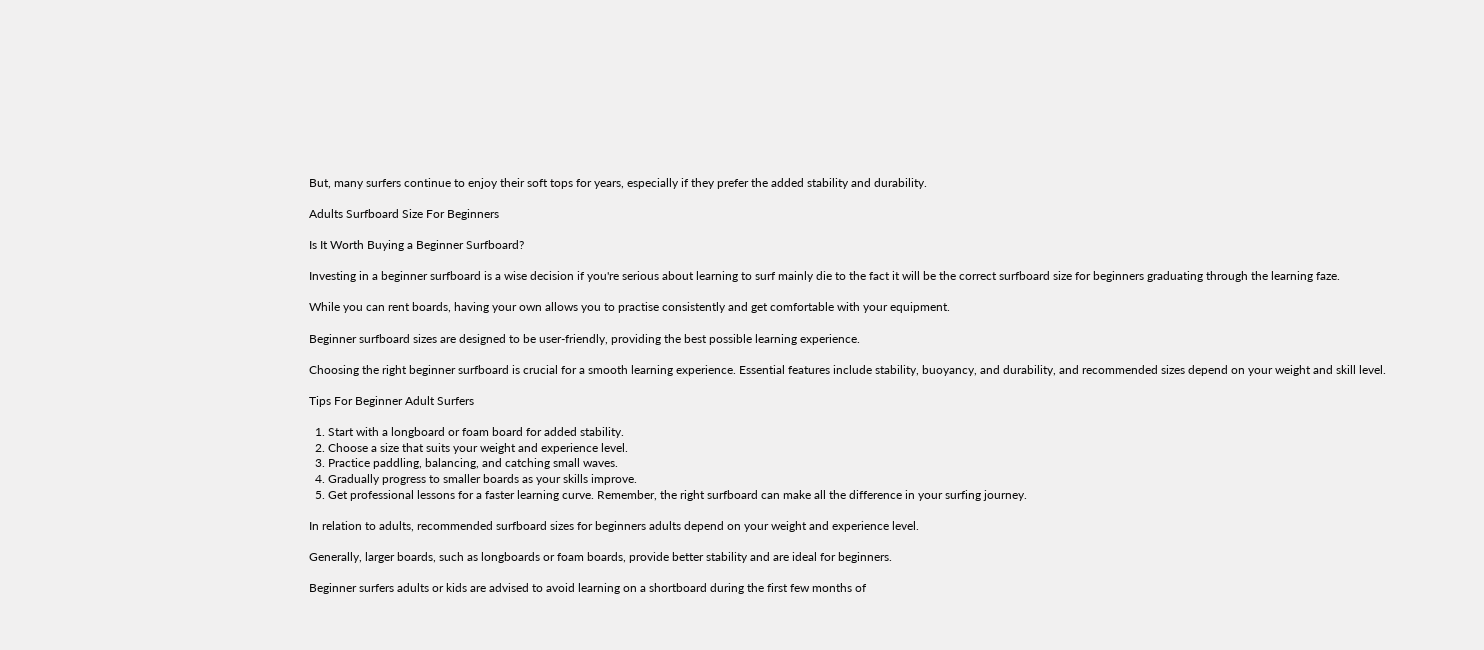But, many surfers continue to enjoy their soft tops for years, especially if they prefer the added stability and durability.

Adults Surfboard Size For Beginners

Is It Worth Buying a Beginner Surfboard?

Investing in a beginner surfboard is a wise decision if you're serious about learning to surf mainly die to the fact it will be the correct surfboard size for beginners graduating through the learning faze.

While you can rent boards, having your own allows you to practise consistently and get comfortable with your equipment.

Beginner surfboard sizes are designed to be user-friendly, providing the best possible learning experience.

Choosing the right beginner surfboard is crucial for a smooth learning experience. Essential features include stability, buoyancy, and durability, and recommended sizes depend on your weight and skill level.

Tips For Beginner Adult Surfers

  1. Start with a longboard or foam board for added stability.
  2. Choose a size that suits your weight and experience level.
  3. Practice paddling, balancing, and catching small waves.
  4. Gradually progress to smaller boards as your skills improve.
  5. Get professional lessons for a faster learning curve. Remember, the right surfboard can make all the difference in your surfing journey.

In relation to adults, recommended surfboard sizes for beginners adults depend on your weight and experience level.

Generally, larger boards, such as longboards or foam boards, provide better stability and are ideal for beginners.

Beginner surfers adults or kids are advised to avoid learning on a shortboard during the first few months of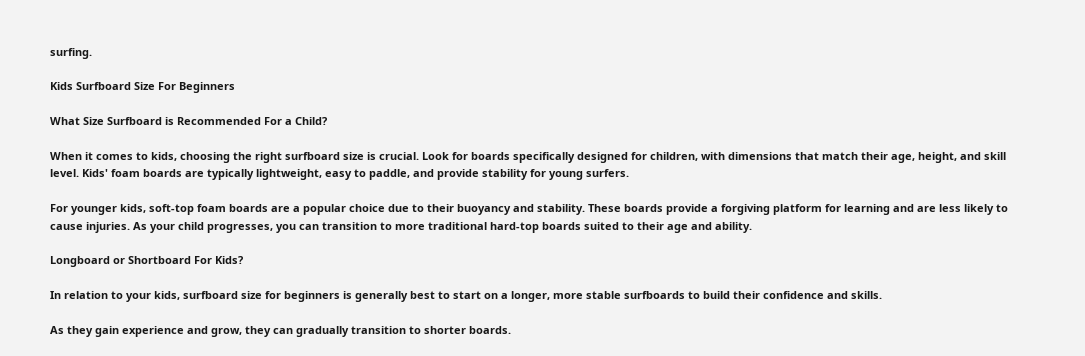surfing.

Kids Surfboard Size For Beginners

What Size Surfboard is Recommended For a Child?

When it comes to kids, choosing the right surfboard size is crucial. Look for boards specifically designed for children, with dimensions that match their age, height, and skill level. Kids' foam boards are typically lightweight, easy to paddle, and provide stability for young surfers.

For younger kids, soft-top foam boards are a popular choice due to their buoyancy and stability. These boards provide a forgiving platform for learning and are less likely to cause injuries. As your child progresses, you can transition to more traditional hard-top boards suited to their age and ability.

Longboard or Shortboard For Kids?

In relation to your kids, surfboard size for beginners is generally best to start on a longer, more stable surfboards to build their confidence and skills.

As they gain experience and grow, they can gradually transition to shorter boards.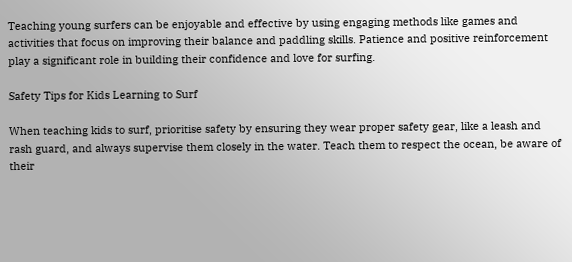Teaching young surfers can be enjoyable and effective by using engaging methods like games and activities that focus on improving their balance and paddling skills. Patience and positive reinforcement play a significant role in building their confidence and love for surfing.

Safety Tips for Kids Learning to Surf

When teaching kids to surf, prioritise safety by ensuring they wear proper safety gear, like a leash and rash guard, and always supervise them closely in the water. Teach them to respect the ocean, be aware of their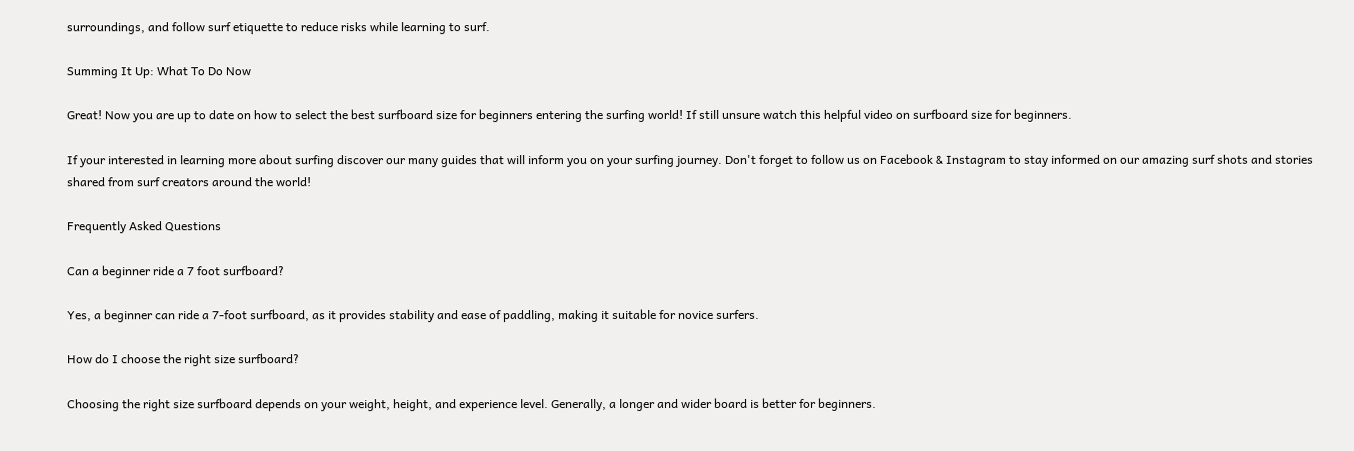surroundings, and follow surf etiquette to reduce risks while learning to surf.

Summing It Up: What To Do Now

Great! Now you are up to date on how to select the best surfboard size for beginners entering the surfing world! If still unsure watch this helpful video on surfboard size for beginners.

If your interested in learning more about surfing discover our many guides that will inform you on your surfing journey. Don't forget to follow us on Facebook & Instagram to stay informed on our amazing surf shots and stories shared from surf creators around the world!

Frequently Asked Questions

Can a beginner ride a 7 foot surfboard?

Yes, a beginner can ride a 7-foot surfboard, as it provides stability and ease of paddling, making it suitable for novice surfers.

How do I choose the right size surfboard?

Choosing the right size surfboard depends on your weight, height, and experience level. Generally, a longer and wider board is better for beginners.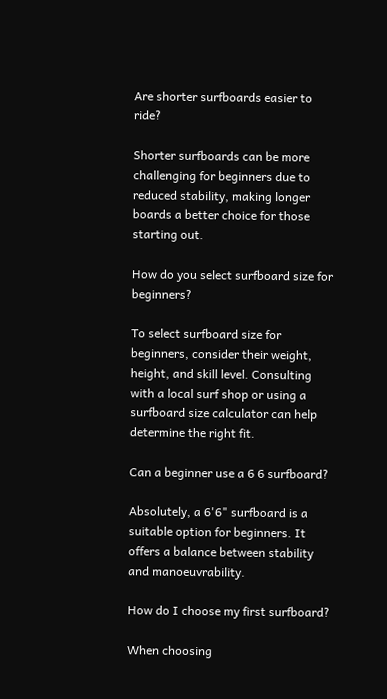Are shorter surfboards easier to ride?

Shorter surfboards can be more challenging for beginners due to reduced stability, making longer boards a better choice for those starting out.

How do you select surfboard size for beginners?

To select surfboard size for beginners, consider their weight, height, and skill level. Consulting with a local surf shop or using a surfboard size calculator can help determine the right fit.

Can a beginner use a 6 6 surfboard?

Absolutely, a 6'6" surfboard is a suitable option for beginners. It offers a balance between stability and manoeuvrability.

How do I choose my first surfboard?

When choosing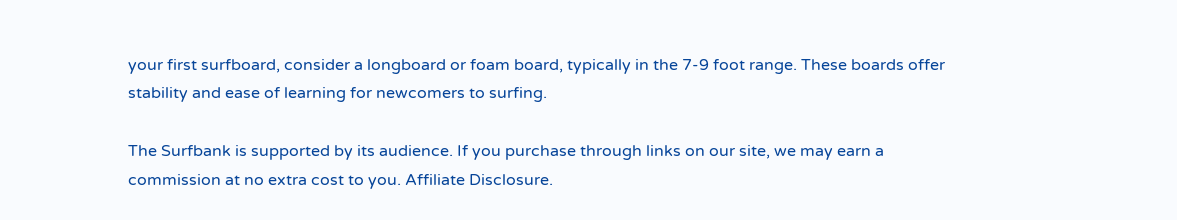your first surfboard, consider a longboard or foam board, typically in the 7-9 foot range. These boards offer stability and ease of learning for newcomers to surfing.

The Surfbank is supported by its audience. If you purchase through links on our site, we may earn a commission at no extra cost to you. Affiliate Disclosure.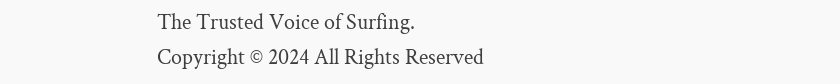The Trusted Voice of Surfing.
Copyright © 2024 All Rights Reserved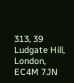313, 39 Ludgate Hill, London, EC4M 7JN